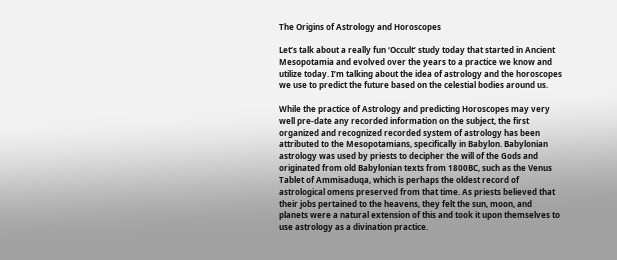The Origins of Astrology and Horoscopes

Let’s talk about a really fun ‘Occult’ study today that started in Ancient Mesopotamia and evolved over the years to a practice we know and utilize today. I’m talking about the idea of astrology and the horoscopes we use to predict the future based on the celestial bodies around us.

While the practice of Astrology and predicting Horoscopes may very well pre-date any recorded information on the subject, the first organized and recognized recorded system of astrology has been attributed to the Mesopotamians, specifically in Babylon. Babylonian astrology was used by priests to decipher the will of the Gods and originated from old Babylonian texts from 1800BC, such as the Venus Tablet of Ammisaduqa, which is perhaps the oldest record of astrological omens preserved from that time. As priests believed that their jobs pertained to the heavens, they felt the sun, moon, and planets were a natural extension of this and took it upon themselves to use astrology as a divination practice.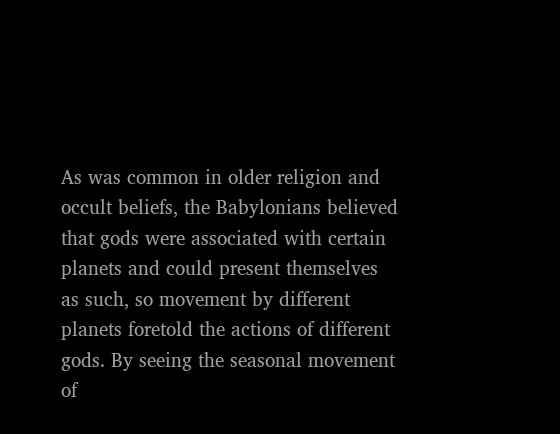As was common in older religion and occult beliefs, the Babylonians believed that gods were associated with certain planets and could present themselves as such, so movement by different planets foretold the actions of different gods. By seeing the seasonal movement of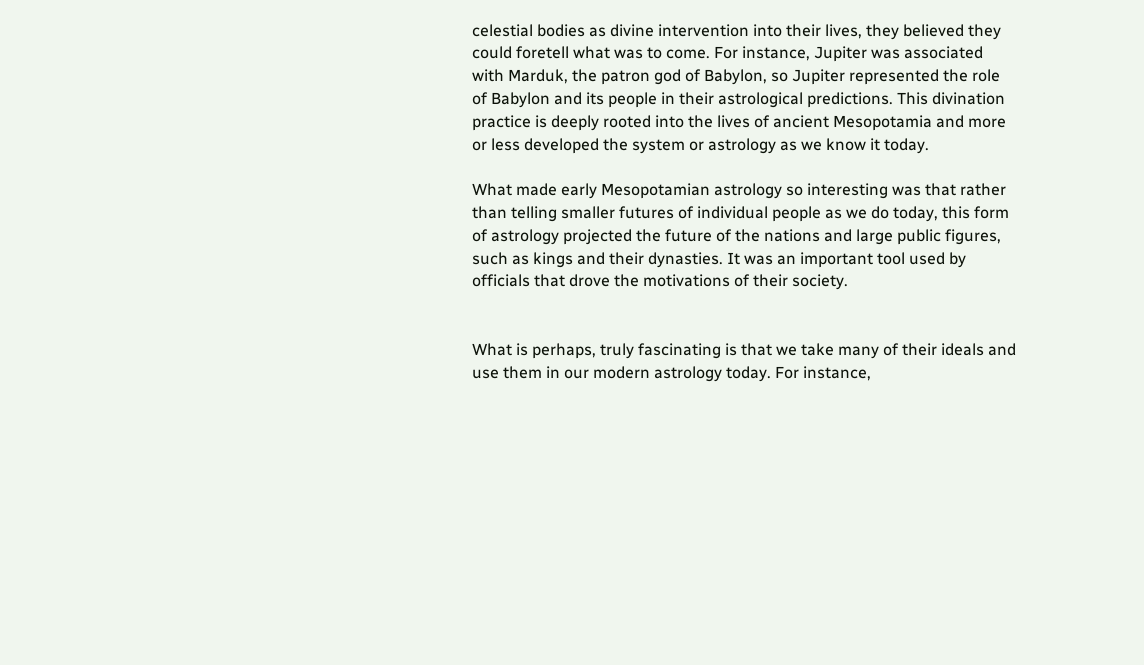celestial bodies as divine intervention into their lives, they believed they could foretell what was to come. For instance, Jupiter was associated with Marduk, the patron god of Babylon, so Jupiter represented the role of Babylon and its people in their astrological predictions. This divination practice is deeply rooted into the lives of ancient Mesopotamia and more or less developed the system or astrology as we know it today.

What made early Mesopotamian astrology so interesting was that rather than telling smaller futures of individual people as we do today, this form of astrology projected the future of the nations and large public figures, such as kings and their dynasties. It was an important tool used by officials that drove the motivations of their society.


What is perhaps, truly fascinating is that we take many of their ideals and use them in our modern astrology today. For instance,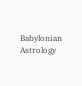Babylonian Astrology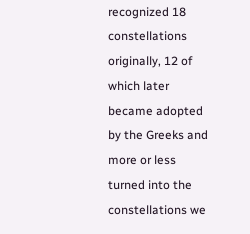recognized 18 constellations originally, 12 of which later became adopted by the Greeks and more or less turned into the constellations we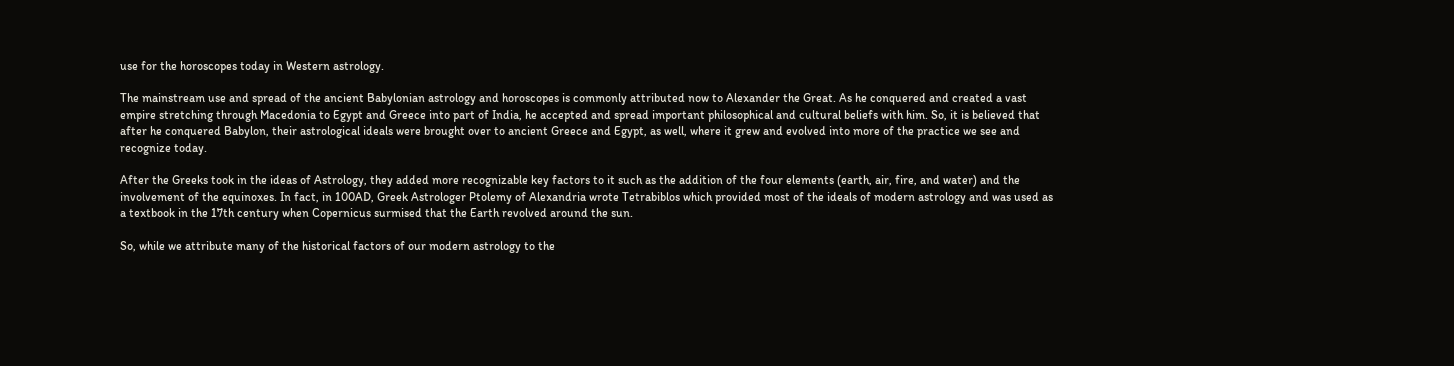use for the horoscopes today in Western astrology.

The mainstream use and spread of the ancient Babylonian astrology and horoscopes is commonly attributed now to Alexander the Great. As he conquered and created a vast empire stretching through Macedonia to Egypt and Greece into part of India, he accepted and spread important philosophical and cultural beliefs with him. So, it is believed that after he conquered Babylon, their astrological ideals were brought over to ancient Greece and Egypt, as well, where it grew and evolved into more of the practice we see and recognize today.

After the Greeks took in the ideas of Astrology, they added more recognizable key factors to it such as the addition of the four elements (earth, air, fire, and water) and the involvement of the equinoxes. In fact, in 100AD, Greek Astrologer Ptolemy of Alexandria wrote Tetrabiblos which provided most of the ideals of modern astrology and was used as a textbook in the 17th century when Copernicus surmised that the Earth revolved around the sun.

So, while we attribute many of the historical factors of our modern astrology to the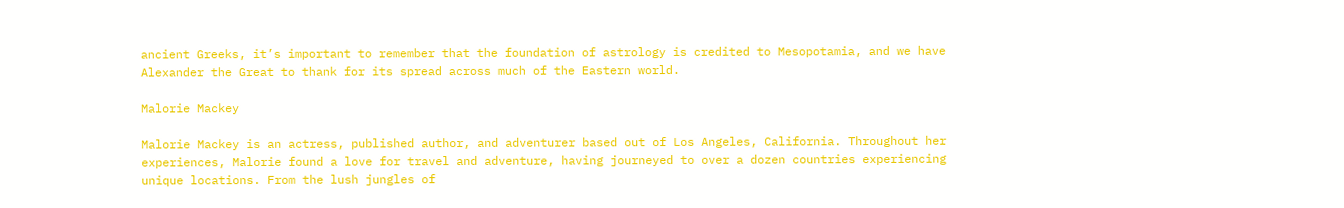ancient Greeks, it’s important to remember that the foundation of astrology is credited to Mesopotamia, and we have Alexander the Great to thank for its spread across much of the Eastern world.

Malorie Mackey

Malorie Mackey is an actress, published author, and adventurer based out of Los Angeles, California. Throughout her experiences, Malorie found a love for travel and adventure, having journeyed to over a dozen countries experiencing unique locations. From the lush jungles of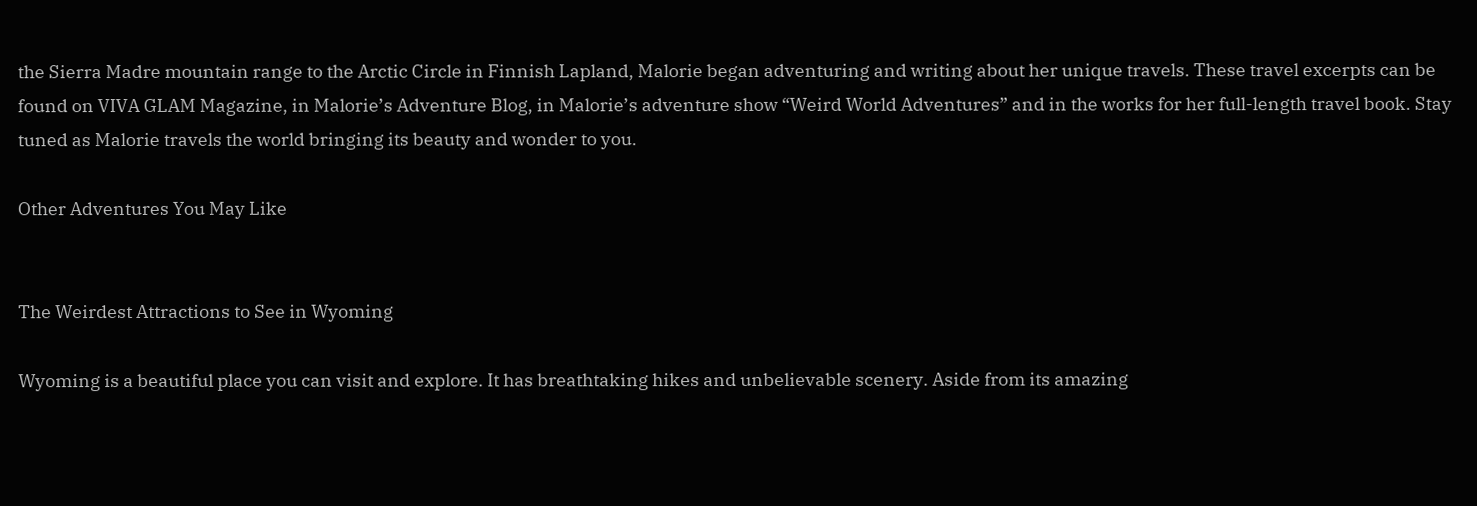the Sierra Madre mountain range to the Arctic Circle in Finnish Lapland, Malorie began adventuring and writing about her unique travels. These travel excerpts can be found on VIVA GLAM Magazine, in Malorie’s Adventure Blog, in Malorie’s adventure show “Weird World Adventures” and in the works for her full-length travel book. Stay tuned as Malorie travels the world bringing its beauty and wonder to you.

Other Adventures You May Like


The Weirdest Attractions to See in Wyoming

Wyoming is a beautiful place you can visit and explore. It has breathtaking hikes and unbelievable scenery. Aside from its amazing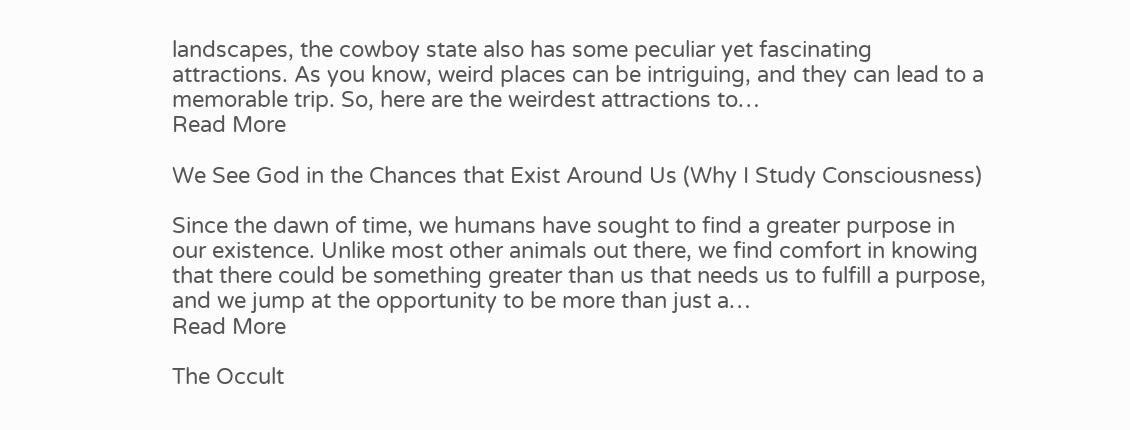landscapes, the cowboy state also has some peculiar yet fascinating attractions. As you know, weird places can be intriguing, and they can lead to a memorable trip. So, here are the weirdest attractions to…
Read More

We See God in the Chances that Exist Around Us (Why I Study Consciousness)

Since the dawn of time, we humans have sought to find a greater purpose in our existence. Unlike most other animals out there, we find comfort in knowing that there could be something greater than us that needs us to fulfill a purpose, and we jump at the opportunity to be more than just a…
Read More

The Occult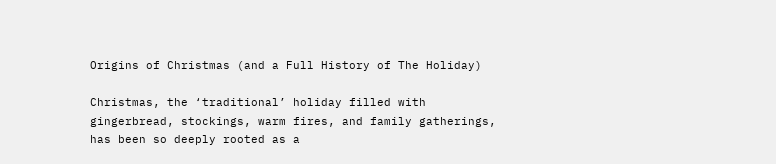Origins of Christmas (and a Full History of The Holiday)

Christmas, the ‘traditional’ holiday filled with gingerbread, stockings, warm fires, and family gatherings, has been so deeply rooted as a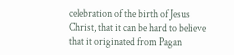celebration of the birth of Jesus Christ, that it can be hard to believe that it originated from Pagan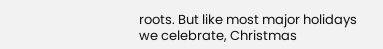roots. But like most major holidays we celebrate, Christmas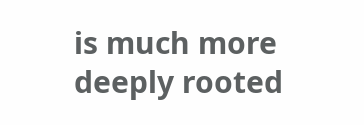is much more deeply rooted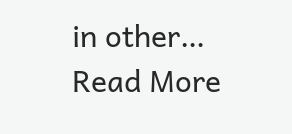in other…
Read More